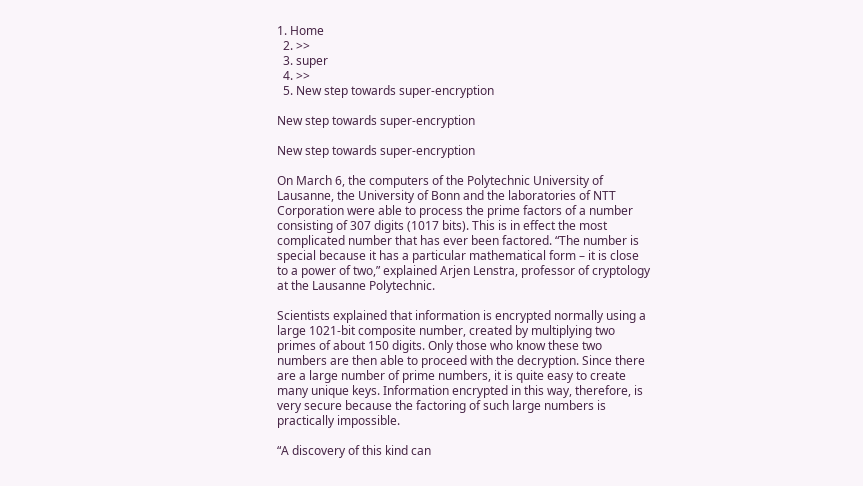1. Home
  2. >>
  3. super
  4. >>
  5. New step towards super-encryption

New step towards super-encryption

New step towards super-encryption

On March 6, the computers of the Polytechnic University of Lausanne, the University of Bonn and the laboratories of NTT Corporation were able to process the prime factors of a number consisting of 307 digits (1017 bits). This is in effect the most complicated number that has ever been factored. “The number is special because it has a particular mathematical form – it is close to a power of two,” explained Arjen Lenstra, professor of cryptology at the Lausanne Polytechnic.

Scientists explained that information is encrypted normally using a large 1021-bit composite number, created by multiplying two primes of about 150 digits. Only those who know these two numbers are then able to proceed with the decryption. Since there are a large number of prime numbers, it is quite easy to create many unique keys. Information encrypted in this way, therefore, is very secure because the factoring of such large numbers is practically impossible.

“A discovery of this kind can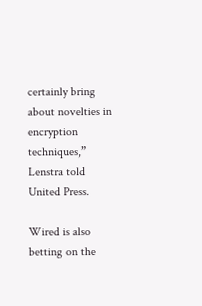certainly bring about novelties in encryption techniques,” Lenstra told United Press.

Wired is also betting on the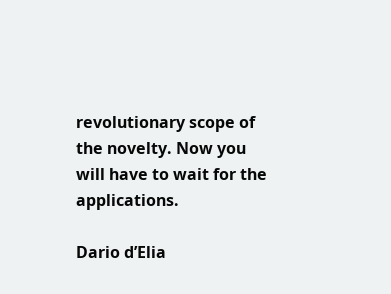revolutionary scope of the novelty. Now you will have to wait for the applications.

Dario d’Elia